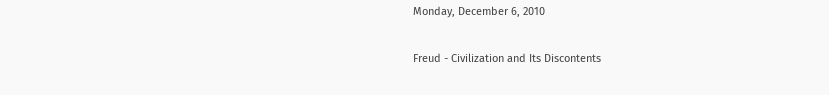Monday, December 6, 2010

Freud - Civilization and Its Discontents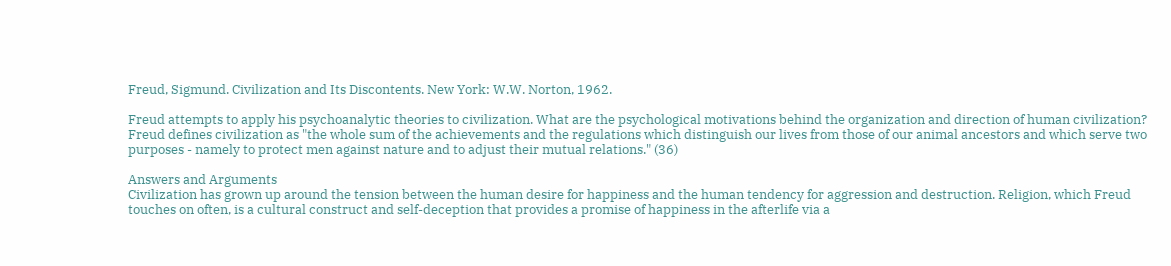Freud, Sigmund. Civilization and Its Discontents. New York: W.W. Norton, 1962.

Freud attempts to apply his psychoanalytic theories to civilization. What are the psychological motivations behind the organization and direction of human civilization? Freud defines civilization as "the whole sum of the achievements and the regulations which distinguish our lives from those of our animal ancestors and which serve two purposes - namely to protect men against nature and to adjust their mutual relations." (36)

Answers and Arguments
Civilization has grown up around the tension between the human desire for happiness and the human tendency for aggression and destruction. Religion, which Freud touches on often, is a cultural construct and self-deception that provides a promise of happiness in the afterlife via a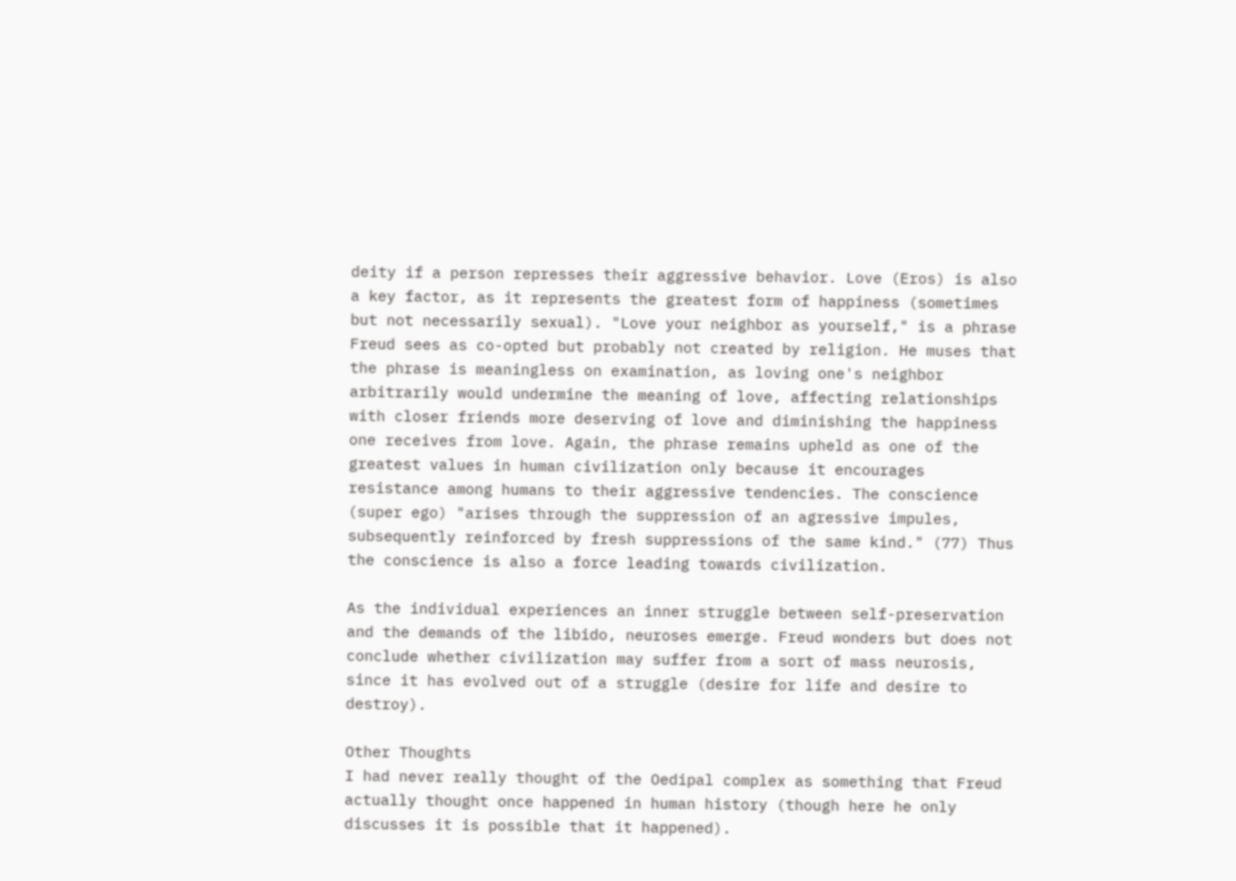deity if a person represses their aggressive behavior. Love (Eros) is also a key factor, as it represents the greatest form of happiness (sometimes but not necessarily sexual). "Love your neighbor as yourself," is a phrase Freud sees as co-opted but probably not created by religion. He muses that the phrase is meaningless on examination, as loving one's neighbor arbitrarily would undermine the meaning of love, affecting relationships with closer friends more deserving of love and diminishing the happiness one receives from love. Again, the phrase remains upheld as one of the greatest values in human civilization only because it encourages resistance among humans to their aggressive tendencies. The conscience (super ego) "arises through the suppression of an agressive impules, subsequently reinforced by fresh suppressions of the same kind." (77) Thus the conscience is also a force leading towards civilization.

As the individual experiences an inner struggle between self-preservation and the demands of the libido, neuroses emerge. Freud wonders but does not conclude whether civilization may suffer from a sort of mass neurosis, since it has evolved out of a struggle (desire for life and desire to destroy).

Other Thoughts
I had never really thought of the Oedipal complex as something that Freud actually thought once happened in human history (though here he only discusses it is possible that it happened).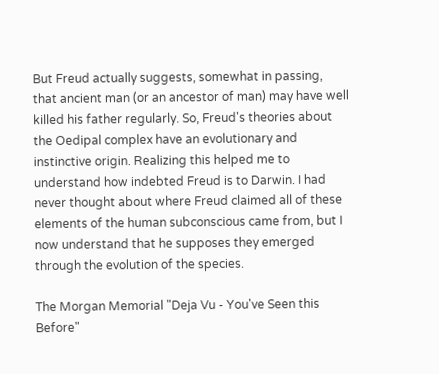But Freud actually suggests, somewhat in passing, that ancient man (or an ancestor of man) may have well killed his father regularly. So, Freud's theories about the Oedipal complex have an evolutionary and instinctive origin. Realizing this helped me to understand how indebted Freud is to Darwin. I had never thought about where Freud claimed all of these elements of the human subconscious came from, but I now understand that he supposes they emerged through the evolution of the species.

The Morgan Memorial "Deja Vu - You've Seen this Before"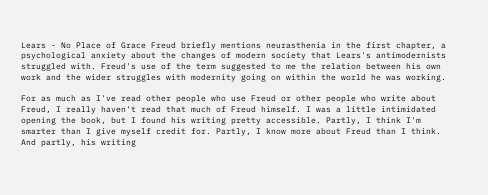Lears - No Place of Grace Freud briefly mentions neurasthenia in the first chapter, a psychological anxiety about the changes of modern society that Lears's antimodernists struggled with. Freud's use of the term suggested to me the relation between his own work and the wider struggles with modernity going on within the world he was working.

For as much as I've read other people who use Freud or other people who write about Freud, I really haven't read that much of Freud himself. I was a little intimidated opening the book, but I found his writing pretty accessible. Partly, I think I'm smarter than I give myself credit for. Partly, I know more about Freud than I think. And partly, his writing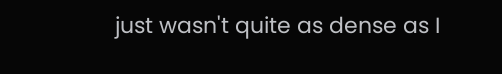just wasn't quite as dense as I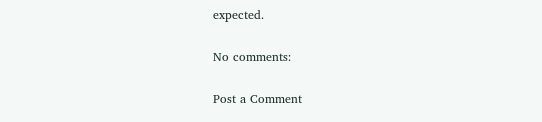expected.

No comments:

Post a Comment